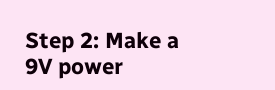Step 2: Make a 9V power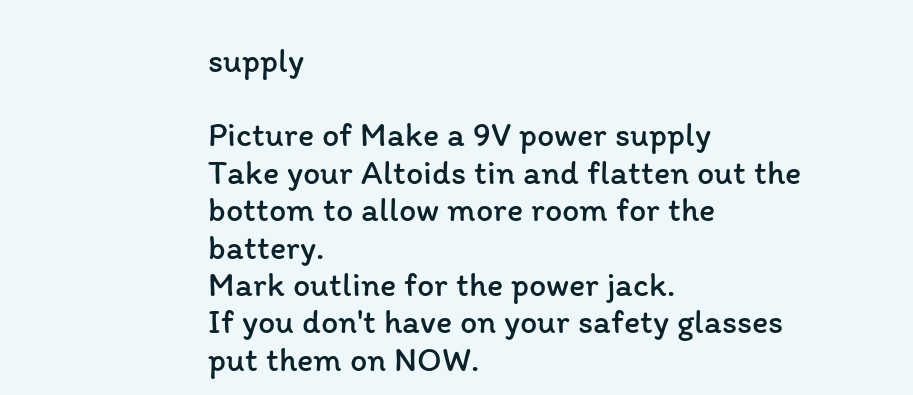supply

Picture of Make a 9V power supply
Take your Altoids tin and flatten out the bottom to allow more room for the battery.
Mark outline for the power jack.
If you don't have on your safety glasses put them on NOW.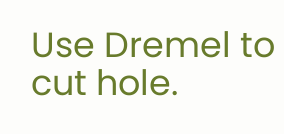Use Dremel to cut hole.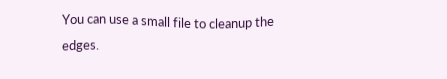You can use a small file to cleanup the edges.